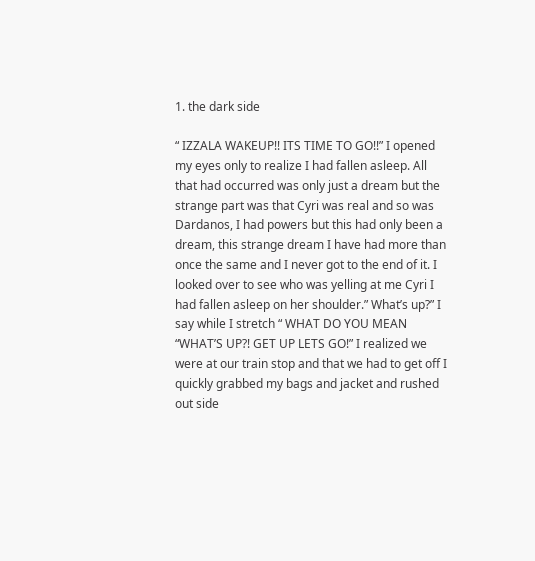1. the dark side

“ IZZALA WAKEUP!! ITS TIME TO GO!!” I opened my eyes only to realize I had fallen asleep. All that had occurred was only just a dream but the strange part was that Cyri was real and so was Dardanos, I had powers but this had only been a dream, this strange dream I have had more than once the same and I never got to the end of it. I looked over to see who was yelling at me Cyri I had fallen asleep on her shoulder.” What’s up?” I say while I stretch “ WHAT DO YOU MEAN “WHAT’S UP?! GET UP LETS GO!” I realized we were at our train stop and that we had to get off I quickly grabbed my bags and jacket and rushed out side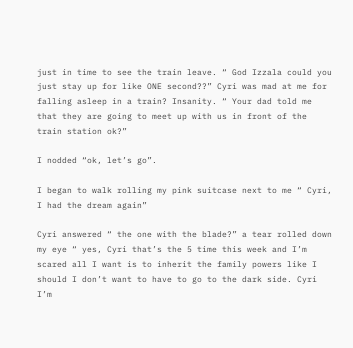just in time to see the train leave. “ God Izzala could you just stay up for like ONE second??” Cyri was mad at me for falling asleep in a train? Insanity. “ Your dad told me that they are going to meet up with us in front of the train station ok?”

I nodded “ok, let’s go”.

I began to walk rolling my pink suitcase next to me “ Cyri, I had the dream again”

Cyri answered “ the one with the blade?” a tear rolled down my eye “ yes, Cyri that’s the 5 time this week and I’m scared all I want is to inherit the family powers like I should I don’t want to have to go to the dark side. Cyri I’m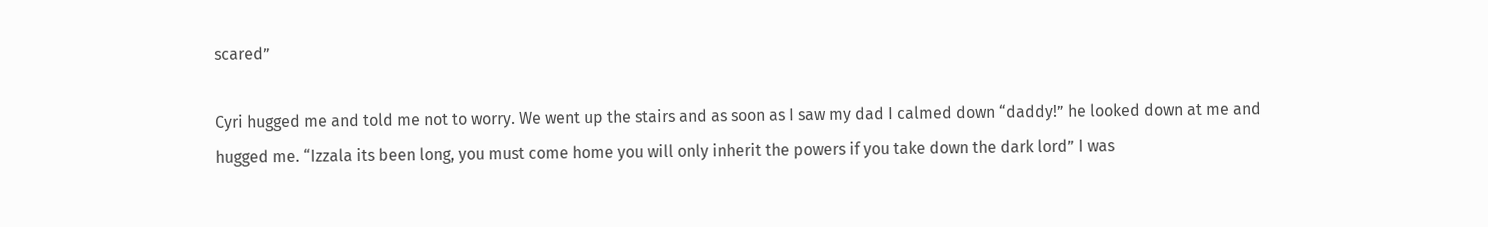scared”

Cyri hugged me and told me not to worry. We went up the stairs and as soon as I saw my dad I calmed down “daddy!” he looked down at me and hugged me. “Izzala its been long, you must come home you will only inherit the powers if you take down the dark lord” I was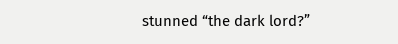stunned “the dark lord?”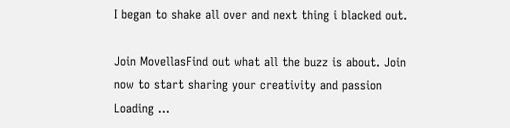I began to shake all over and next thing i blacked out.

Join MovellasFind out what all the buzz is about. Join now to start sharing your creativity and passion
Loading ...